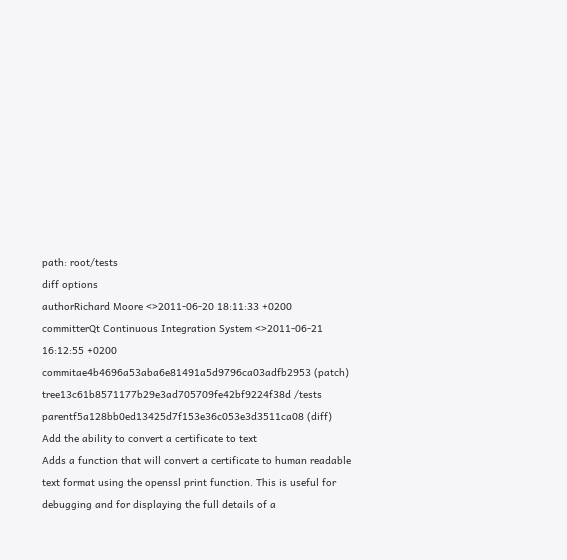path: root/tests
diff options
authorRichard Moore <>2011-06-20 18:11:33 +0200
committerQt Continuous Integration System <>2011-06-21 16:12:55 +0200
commitae4b4696a53aba6e81491a5d9796ca03adfb2953 (patch)
tree13c61b8571177b29e3ad705709fe42bf9224f38d /tests
parentf5a128bb0ed13425d7f153e36c053e3d3511ca08 (diff)
Add the ability to convert a certificate to text
Adds a function that will convert a certificate to human readable text format using the openssl print function. This is useful for debugging and for displaying the full details of a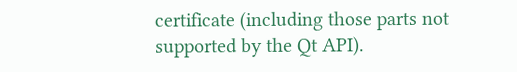certificate (including those parts not supported by the Qt API).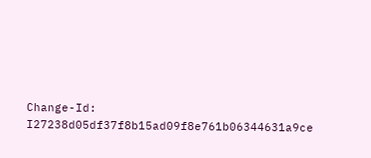Change-Id: I27238d05df37f8b15ad09f8e761b06344631a9ce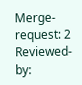Merge-request: 2 Reviewed-by: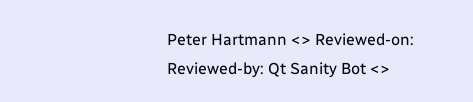Peter Hartmann <> Reviewed-on: Reviewed-by: Qt Sanity Bot <>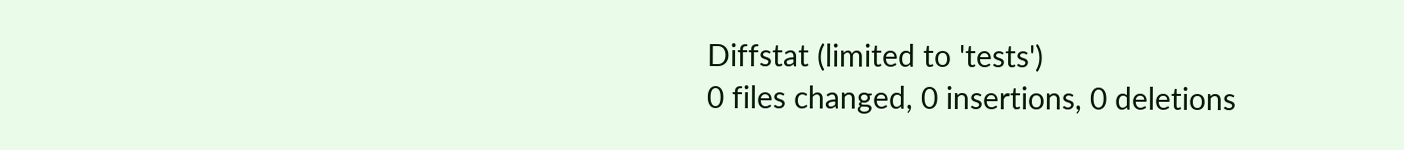Diffstat (limited to 'tests')
0 files changed, 0 insertions, 0 deletions